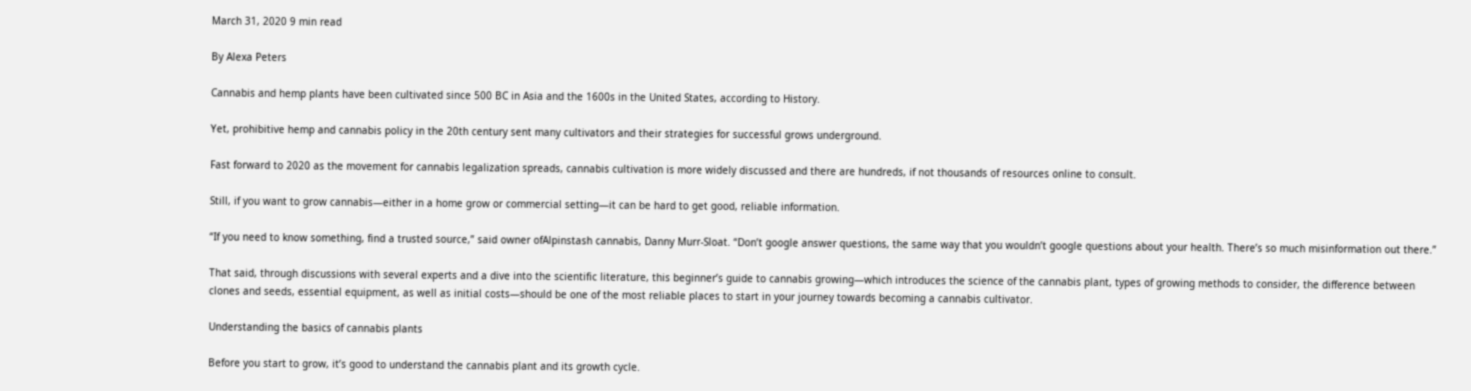March 31, 2020 9 min read

By Alexa Peters

Cannabis and hemp plants have been cultivated since 500 BC in Asia and the 1600s in the United States, according to History.

Yet, prohibitive hemp and cannabis policy in the 20th century sent many cultivators and their strategies for successful grows underground.

Fast forward to 2020 as the movement for cannabis legalization spreads, cannabis cultivation is more widely discussed and there are hundreds, if not thousands of resources online to consult.

Still, if you want to grow cannabis—either in a home grow or commercial setting—it can be hard to get good, reliable information.

“If you need to know something, find a trusted source,” said owner ofAlpinstash cannabis, Danny Murr-Sloat. “Don’t google answer questions, the same way that you wouldn’t google questions about your health. There’s so much misinformation out there.”

That said, through discussions with several experts and a dive into the scientific literature, this beginner’s guide to cannabis growing—which introduces the science of the cannabis plant, types of growing methods to consider, the difference between clones and seeds, essential equipment, as well as initial costs—should be one of the most reliable places to start in your journey towards becoming a cannabis cultivator.

Understanding the basics of cannabis plants

Before you start to grow, it’s good to understand the cannabis plant and its growth cycle.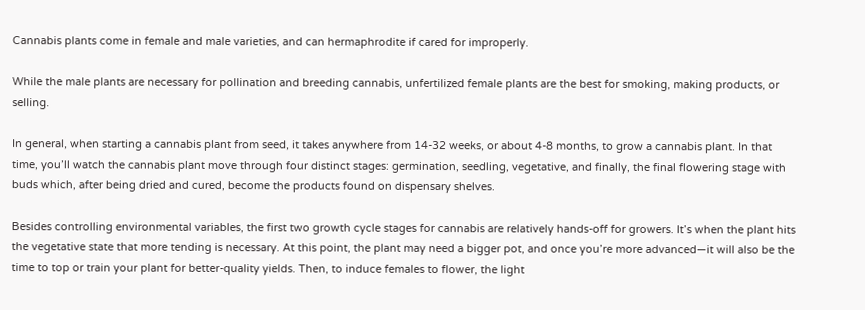Cannabis plants come in female and male varieties, and can hermaphrodite if cared for improperly.

While the male plants are necessary for pollination and breeding cannabis, unfertilized female plants are the best for smoking, making products, or selling.

In general, when starting a cannabis plant from seed, it takes anywhere from 14-32 weeks, or about 4-8 months, to grow a cannabis plant. In that time, you’ll watch the cannabis plant move through four distinct stages: germination, seedling, vegetative, and finally, the final flowering stage with buds which, after being dried and cured, become the products found on dispensary shelves.

Besides controlling environmental variables, the first two growth cycle stages for cannabis are relatively hands-off for growers. It’s when the plant hits the vegetative state that more tending is necessary. At this point, the plant may need a bigger pot, and once you’re more advanced—it will also be the time to top or train your plant for better-quality yields. Then, to induce females to flower, the light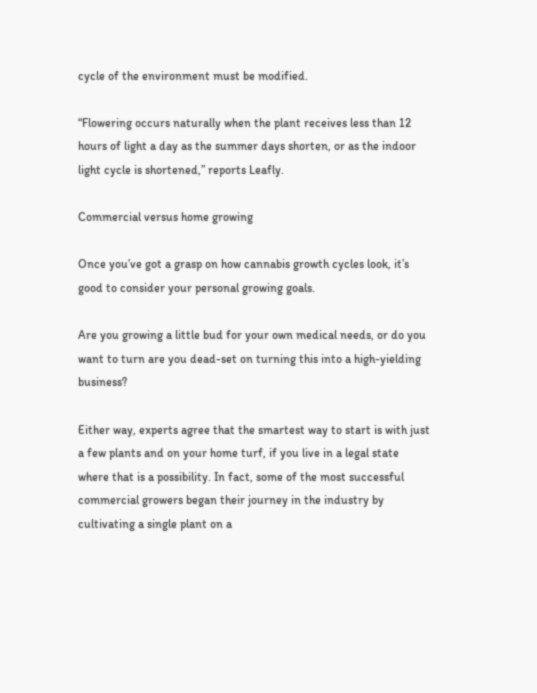cycle of the environment must be modified.

“Flowering occurs naturally when the plant receives less than 12 hours of light a day as the summer days shorten, or as the indoor light cycle is shortened,” reports Leafly.

Commercial versus home growing

Once you’ve got a grasp on how cannabis growth cycles look, it’s good to consider your personal growing goals.

Are you growing a little bud for your own medical needs, or do you want to turn are you dead-set on turning this into a high-yielding business?

Either way, experts agree that the smartest way to start is with just a few plants and on your home turf, if you live in a legal state where that is a possibility. In fact, some of the most successful commercial growers began their journey in the industry by cultivating a single plant on a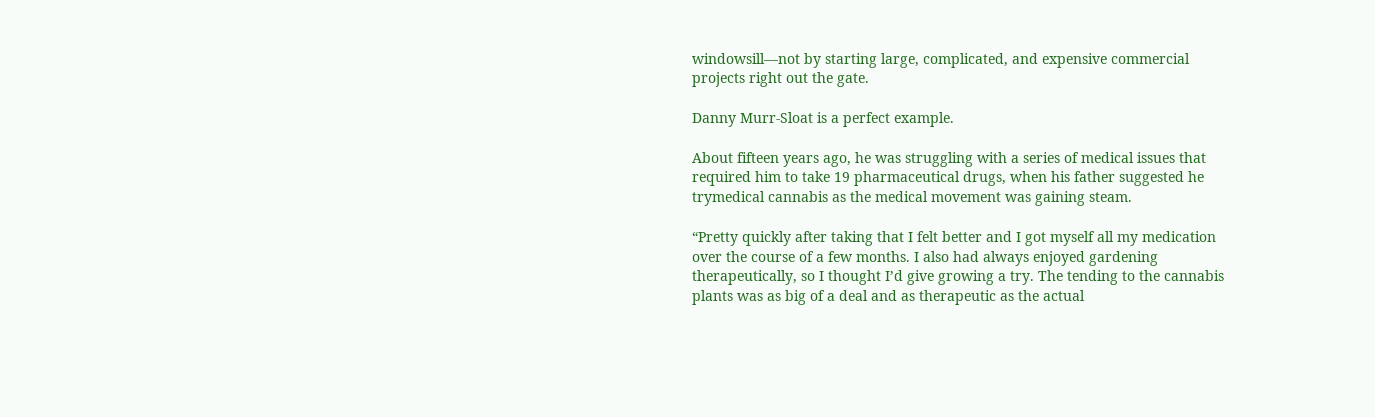windowsill—not by starting large, complicated, and expensive commercial projects right out the gate.

Danny Murr-Sloat is a perfect example.

About fifteen years ago, he was struggling with a series of medical issues that required him to take 19 pharmaceutical drugs, when his father suggested he trymedical cannabis as the medical movement was gaining steam.

“Pretty quickly after taking that I felt better and I got myself all my medication over the course of a few months. I also had always enjoyed gardening therapeutically, so I thought I’d give growing a try. The tending to the cannabis plants was as big of a deal and as therapeutic as the actual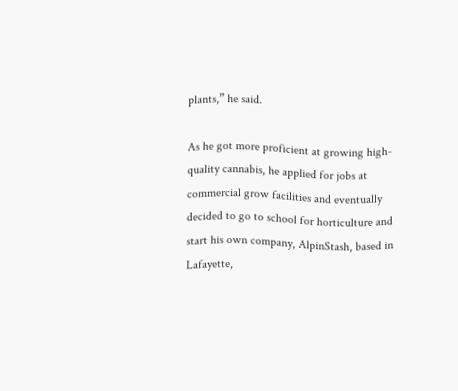plants,” he said.

As he got more proficient at growing high-quality cannabis, he applied for jobs at commercial grow facilities and eventually decided to go to school for horticulture and start his own company, AlpinStash, based in Lafayette,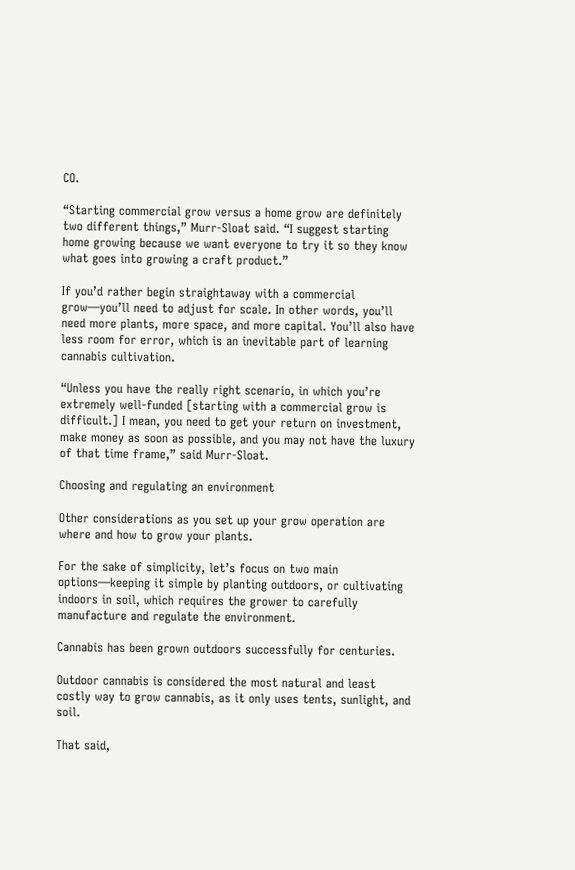CO.

“Starting commercial grow versus a home grow are definitely two different things,” Murr-Sloat said. “I suggest starting home growing because we want everyone to try it so they know what goes into growing a craft product.”

If you’d rather begin straightaway with a commercial grow—you’ll need to adjust for scale. In other words, you’ll need more plants, more space, and more capital. You’ll also have less room for error, which is an inevitable part of learning cannabis cultivation.

“Unless you have the really right scenario, in which you’re extremely well-funded [starting with a commercial grow is difficult.] I mean, you need to get your return on investment, make money as soon as possible, and you may not have the luxury of that time frame,” said Murr-Sloat.

Choosing and regulating an environment

Other considerations as you set up your grow operation are where and how to grow your plants.

For the sake of simplicity, let’s focus on two main options—keeping it simple by planting outdoors, or cultivating indoors in soil, which requires the grower to carefully manufacture and regulate the environment.

Cannabis has been grown outdoors successfully for centuries.

Outdoor cannabis is considered the most natural and least costly way to grow cannabis, as it only uses tents, sunlight, and soil.

That said,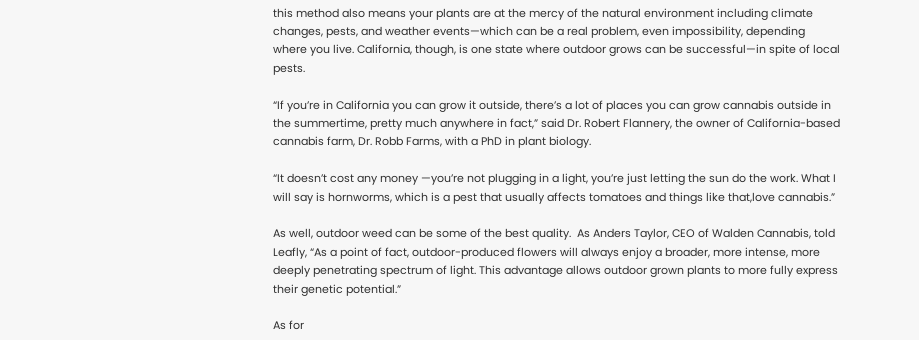this method also means your plants are at the mercy of the natural environment including climate changes, pests, and weather events—which can be a real problem, even impossibility, depending where you live. California, though, is one state where outdoor grows can be successful—in spite of local pests.

“If you’re in California you can grow it outside, there’s a lot of places you can grow cannabis outside in the summertime, pretty much anywhere in fact,” said Dr. Robert Flannery, the owner of California-based cannabis farm, Dr. Robb Farms, with a PhD in plant biology.

“It doesn’t cost any money —you’re not plugging in a light, you’re just letting the sun do the work. What I will say is hornworms, which is a pest that usually affects tomatoes and things like that,love cannabis.”

As well, outdoor weed can be some of the best quality.  As Anders Taylor, CEO of Walden Cannabis, told Leafly, “As a point of fact, outdoor-produced flowers will always enjoy a broader, more intense, more deeply penetrating spectrum of light. This advantage allows outdoor grown plants to more fully express their genetic potential.”

As for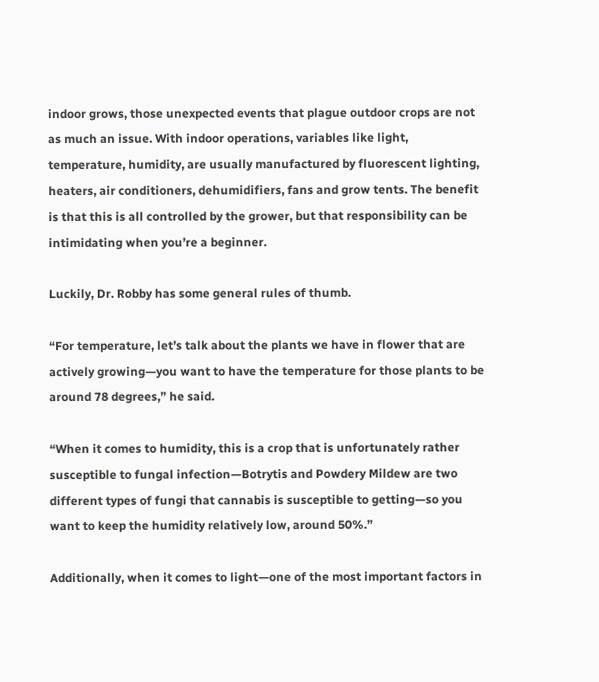indoor grows, those unexpected events that plague outdoor crops are not as much an issue. With indoor operations, variables like light, temperature, humidity, are usually manufactured by fluorescent lighting, heaters, air conditioners, dehumidifiers, fans and grow tents. The benefit is that this is all controlled by the grower, but that responsibility can be intimidating when you’re a beginner.

Luckily, Dr. Robby has some general rules of thumb.

“For temperature, let’s talk about the plants we have in flower that are actively growing—you want to have the temperature for those plants to be around 78 degrees,” he said.

“When it comes to humidity, this is a crop that is unfortunately rather susceptible to fungal infection—Botrytis and Powdery Mildew are two different types of fungi that cannabis is susceptible to getting—so you want to keep the humidity relatively low, around 50%.”

Additionally, when it comes to light—one of the most important factors in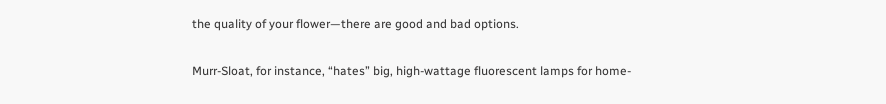the quality of your flower—there are good and bad options.

Murr-Sloat, for instance, “hates” big, high-wattage fluorescent lamps for home-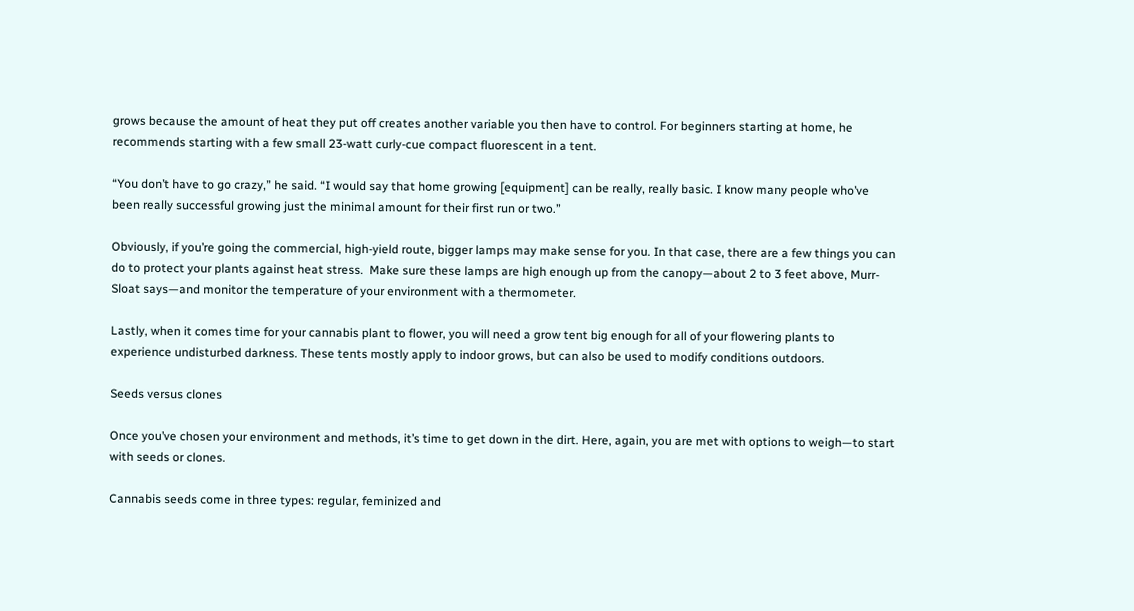grows because the amount of heat they put off creates another variable you then have to control. For beginners starting at home, he recommends starting with a few small 23-watt curly-cue compact fluorescent in a tent.

“You don’t have to go crazy,” he said. “I would say that home growing [equipment] can be really, really basic. I know many people who’ve been really successful growing just the minimal amount for their first run or two.”

Obviously, if you’re going the commercial, high-yield route, bigger lamps may make sense for you. In that case, there are a few things you can do to protect your plants against heat stress.  Make sure these lamps are high enough up from the canopy—about 2 to 3 feet above, Murr-Sloat says—and monitor the temperature of your environment with a thermometer.

Lastly, when it comes time for your cannabis plant to flower, you will need a grow tent big enough for all of your flowering plants to experience undisturbed darkness. These tents mostly apply to indoor grows, but can also be used to modify conditions outdoors.

Seeds versus clones

Once you’ve chosen your environment and methods, it’s time to get down in the dirt. Here, again, you are met with options to weigh—to start with seeds or clones.

Cannabis seeds come in three types: regular, feminized and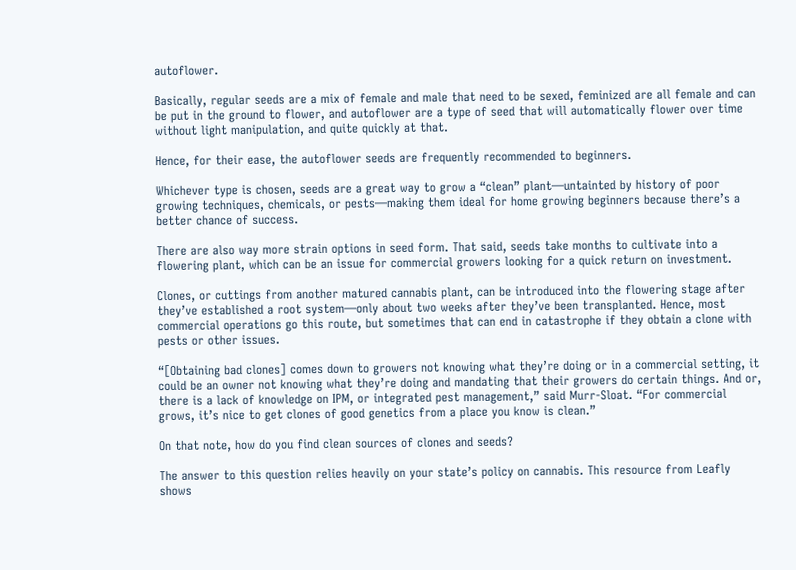autoflower.

Basically, regular seeds are a mix of female and male that need to be sexed, feminized are all female and can be put in the ground to flower, and autoflower are a type of seed that will automatically flower over time without light manipulation, and quite quickly at that.

Hence, for their ease, the autoflower seeds are frequently recommended to beginners.

Whichever type is chosen, seeds are a great way to grow a “clean” plant—untainted by history of poor growing techniques, chemicals, or pests—making them ideal for home growing beginners because there’s a better chance of success.

There are also way more strain options in seed form. That said, seeds take months to cultivate into a flowering plant, which can be an issue for commercial growers looking for a quick return on investment.

Clones, or cuttings from another matured cannabis plant, can be introduced into the flowering stage after they’ve established a root system—only about two weeks after they’ve been transplanted. Hence, most commercial operations go this route, but sometimes that can end in catastrophe if they obtain a clone with pests or other issues.

“[Obtaining bad clones] comes down to growers not knowing what they’re doing or in a commercial setting, it could be an owner not knowing what they’re doing and mandating that their growers do certain things. And or, there is a lack of knowledge on IPM, or integrated pest management,” said Murr-Sloat. “For commercial grows, it’s nice to get clones of good genetics from a place you know is clean.”

On that note, how do you find clean sources of clones and seeds?

The answer to this question relies heavily on your state’s policy on cannabis. This resource from Leafly shows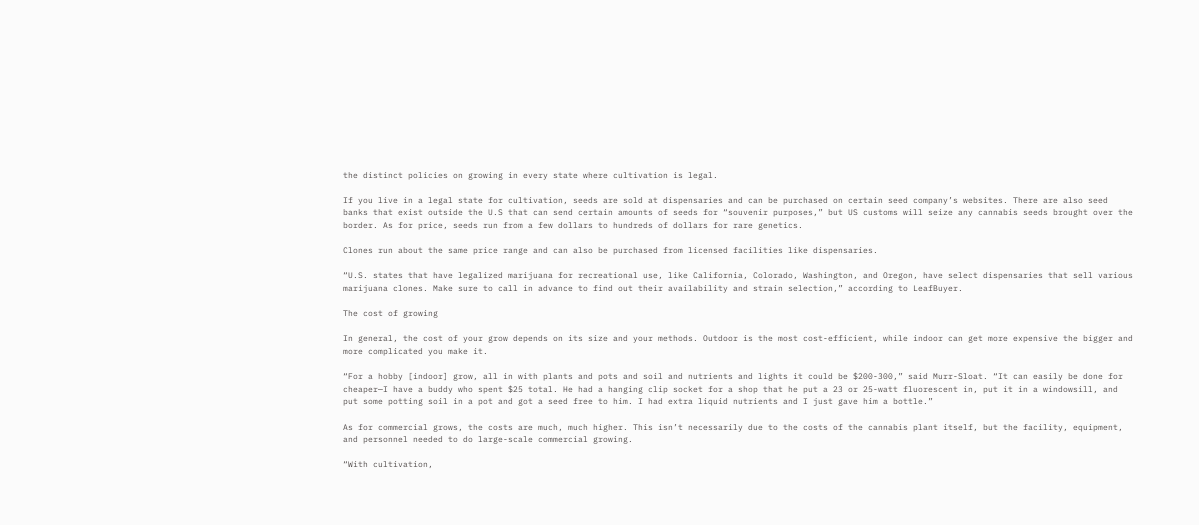the distinct policies on growing in every state where cultivation is legal.

If you live in a legal state for cultivation, seeds are sold at dispensaries and can be purchased on certain seed company’s websites. There are also seed banks that exist outside the U.S that can send certain amounts of seeds for “souvenir purposes,” but US customs will seize any cannabis seeds brought over the border. As for price, seeds run from a few dollars to hundreds of dollars for rare genetics.

Clones run about the same price range and can also be purchased from licensed facilities like dispensaries.

“U.S. states that have legalized marijuana for recreational use, like California, Colorado, Washington, and Oregon, have select dispensaries that sell various marijuana clones. Make sure to call in advance to find out their availability and strain selection,” according to LeafBuyer.

The cost of growing

In general, the cost of your grow depends on its size and your methods. Outdoor is the most cost-efficient, while indoor can get more expensive the bigger and more complicated you make it.

“For a hobby [indoor] grow, all in with plants and pots and soil and nutrients and lights it could be $200-300,” said Murr-Sloat. “It can easily be done for cheaper—I have a buddy who spent $25 total. He had a hanging clip socket for a shop that he put a 23 or 25-watt fluorescent in, put it in a windowsill, and put some potting soil in a pot and got a seed free to him. I had extra liquid nutrients and I just gave him a bottle.”

As for commercial grows, the costs are much, much higher. This isn’t necessarily due to the costs of the cannabis plant itself, but the facility, equipment, and personnel needed to do large-scale commercial growing.

“With cultivation,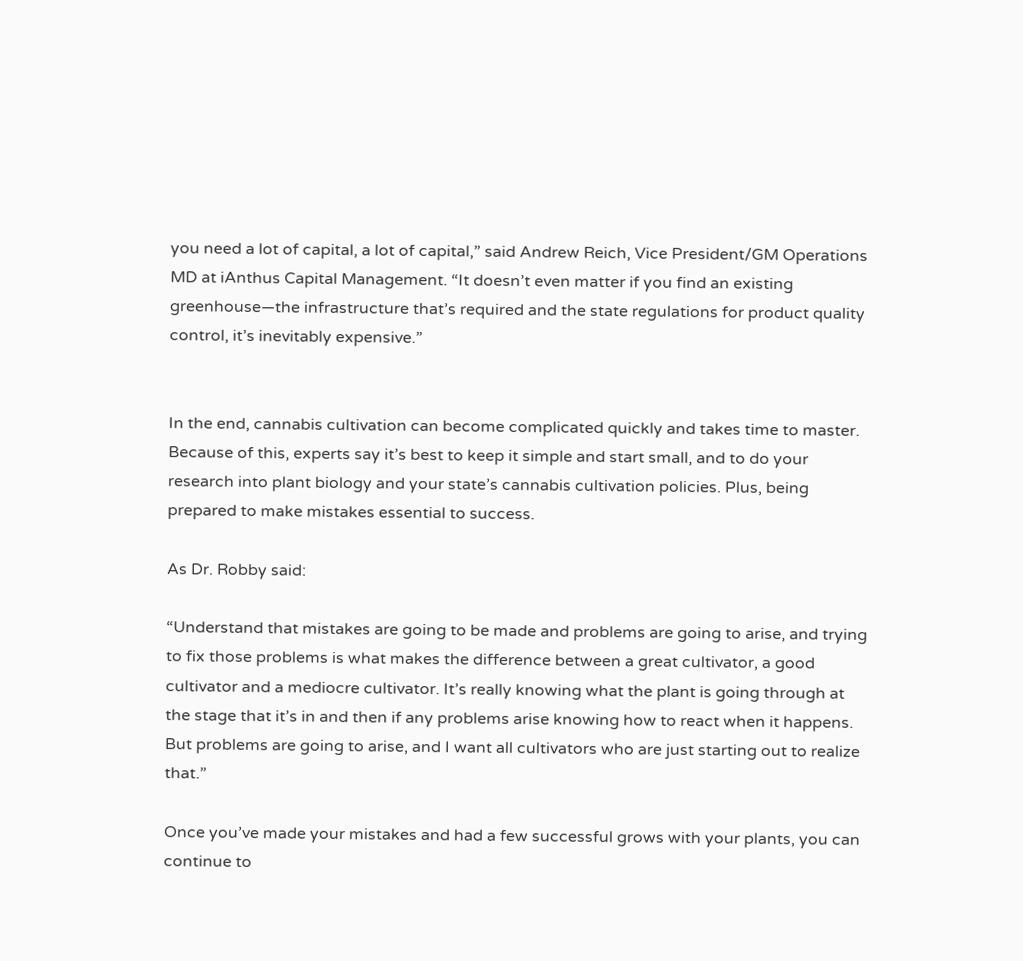you need a lot of capital, a lot of capital,” said Andrew Reich, Vice President/GM Operations MD at iAnthus Capital Management. “It doesn’t even matter if you find an existing greenhouse—the infrastructure that’s required and the state regulations for product quality control, it’s inevitably expensive.”


In the end, cannabis cultivation can become complicated quickly and takes time to master. Because of this, experts say it’s best to keep it simple and start small, and to do your research into plant biology and your state’s cannabis cultivation policies. Plus, being prepared to make mistakes essential to success.

As Dr. Robby said:

“Understand that mistakes are going to be made and problems are going to arise, and trying to fix those problems is what makes the difference between a great cultivator, a good cultivator and a mediocre cultivator. It’s really knowing what the plant is going through at the stage that it’s in and then if any problems arise knowing how to react when it happens. But problems are going to arise, and I want all cultivators who are just starting out to realize that.”

Once you’ve made your mistakes and had a few successful grows with your plants, you can continue to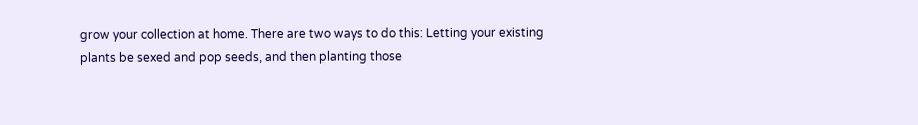grow your collection at home. There are two ways to do this: Letting your existing plants be sexed and pop seeds, and then planting those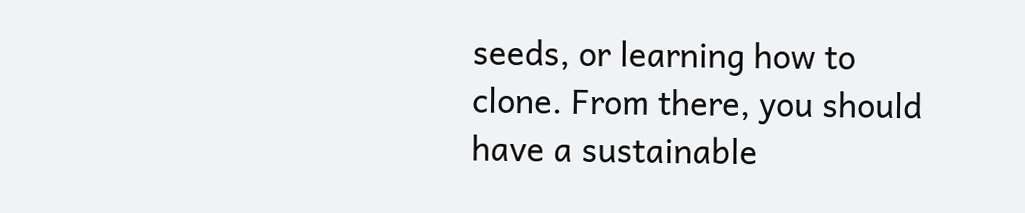seeds, or learning how to clone. From there, you should have a sustainable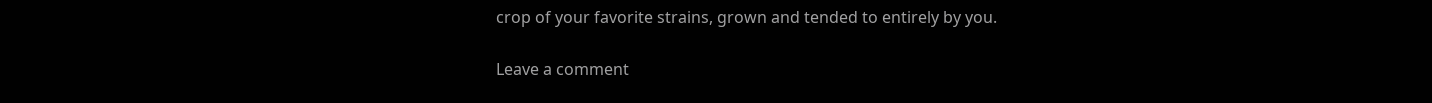crop of your favorite strains, grown and tended to entirely by you.

Leave a comment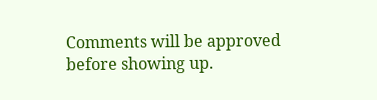Comments will be approved before showing up.